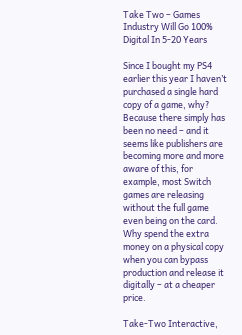Take Two – Games Industry Will Go 100% Digital In 5-20 Years

Since I bought my PS4 earlier this year I haven’t purchased a single hard copy of a game, why? Because there simply has been no need – and it seems like publishers are becoming more and more aware of this, for example, most Switch games are releasing without the full game even being on the card. Why spend the extra money on a physical copy when you can bypass production and release it digitally – at a cheaper price.

Take-Two Interactive,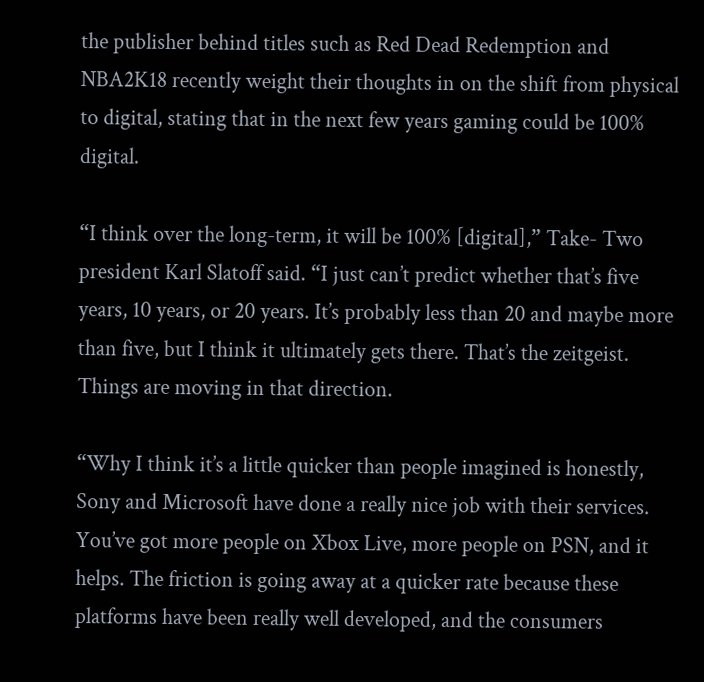the publisher behind titles such as Red Dead Redemption and NBA2K18 recently weight their thoughts in on the shift from physical to digital, stating that in the next few years gaming could be 100% digital.

“I think over the long-term, it will be 100% [digital],” Take- Two president Karl Slatoff said. “I just can’t predict whether that’s five years, 10 years, or 20 years. It’s probably less than 20 and maybe more than five, but I think it ultimately gets there. That’s the zeitgeist. Things are moving in that direction.

“Why I think it’s a little quicker than people imagined is honestly, Sony and Microsoft have done a really nice job with their services. You’ve got more people on Xbox Live, more people on PSN, and it helps. The friction is going away at a quicker rate because these platforms have been really well developed, and the consumers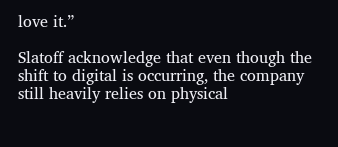love it.”

Slatoff acknowledge that even though the shift to digital is occurring, the company still heavily relies on physical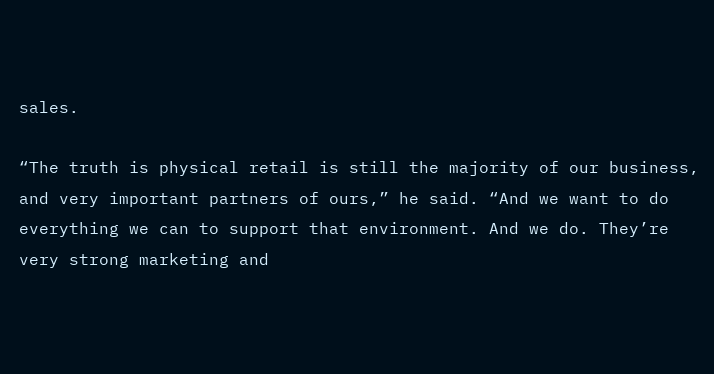sales.

“The truth is physical retail is still the majority of our business, and very important partners of ours,” he said. “And we want to do everything we can to support that environment. And we do. They’re very strong marketing and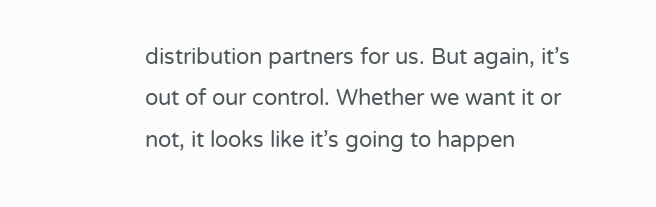distribution partners for us. But again, it’s out of our control. Whether we want it or not, it looks like it’s going to happen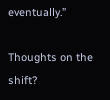eventually.”

Thoughts on the shift?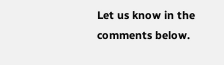Let us know in the comments below.